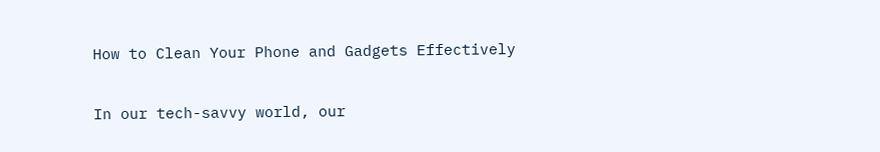How to Clean Your Phone and Gadgets Effectively

In our tech-savvy world, our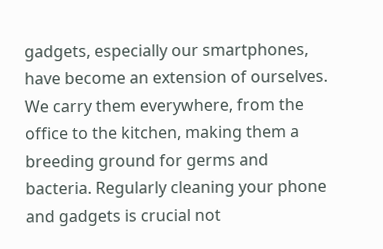gadgets, especially our smartphones, have become an extension of ourselves. We carry them everywhere, from the office to the kitchen, making them a breeding ground for germs and bacteria. Regularly cleaning your phone and gadgets is crucial not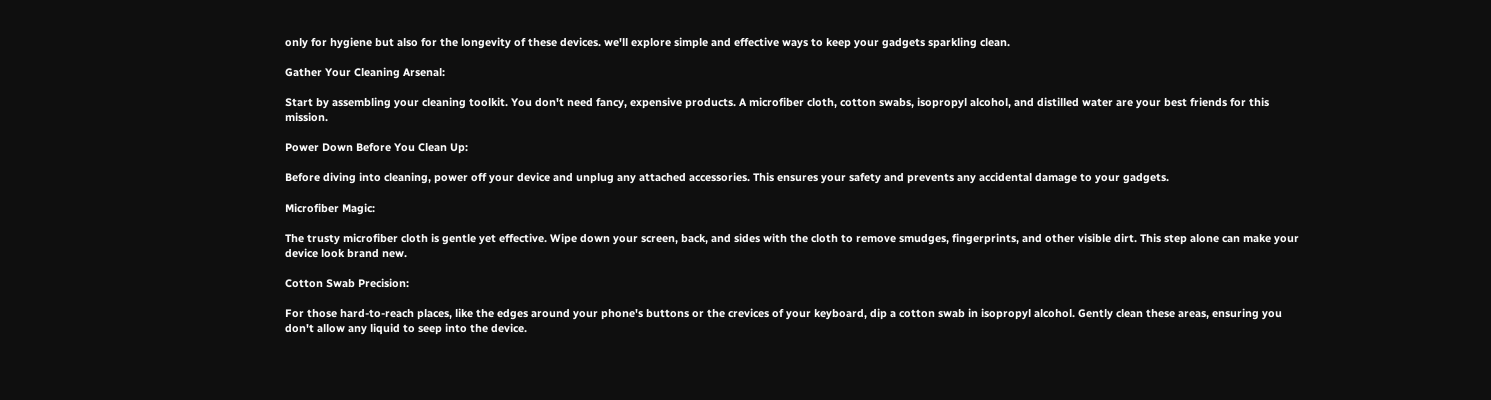only for hygiene but also for the longevity of these devices. we'll explore simple and effective ways to keep your gadgets sparkling clean.

Gather Your Cleaning Arsenal:

Start by assembling your cleaning toolkit. You don't need fancy, expensive products. A microfiber cloth, cotton swabs, isopropyl alcohol, and distilled water are your best friends for this mission.

Power Down Before You Clean Up:

Before diving into cleaning, power off your device and unplug any attached accessories. This ensures your safety and prevents any accidental damage to your gadgets.

Microfiber Magic:

The trusty microfiber cloth is gentle yet effective. Wipe down your screen, back, and sides with the cloth to remove smudges, fingerprints, and other visible dirt. This step alone can make your device look brand new.

Cotton Swab Precision:

For those hard-to-reach places, like the edges around your phone's buttons or the crevices of your keyboard, dip a cotton swab in isopropyl alcohol. Gently clean these areas, ensuring you don't allow any liquid to seep into the device.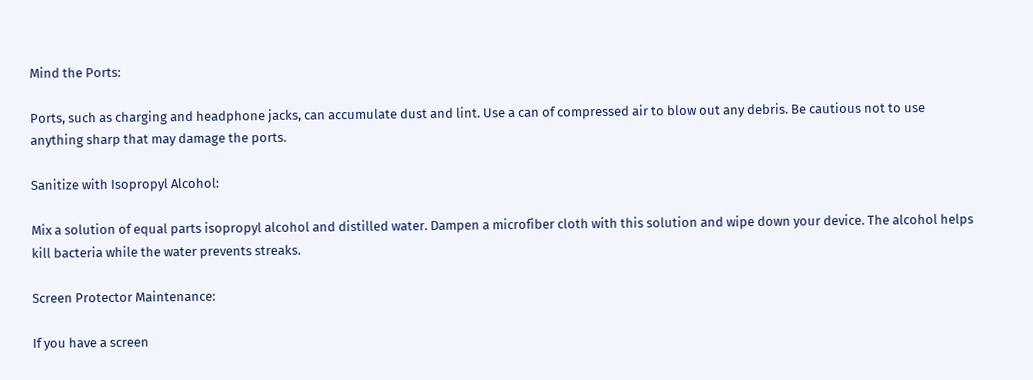Mind the Ports:

Ports, such as charging and headphone jacks, can accumulate dust and lint. Use a can of compressed air to blow out any debris. Be cautious not to use anything sharp that may damage the ports.

Sanitize with Isopropyl Alcohol:

Mix a solution of equal parts isopropyl alcohol and distilled water. Dampen a microfiber cloth with this solution and wipe down your device. The alcohol helps kill bacteria while the water prevents streaks.

Screen Protector Maintenance:

If you have a screen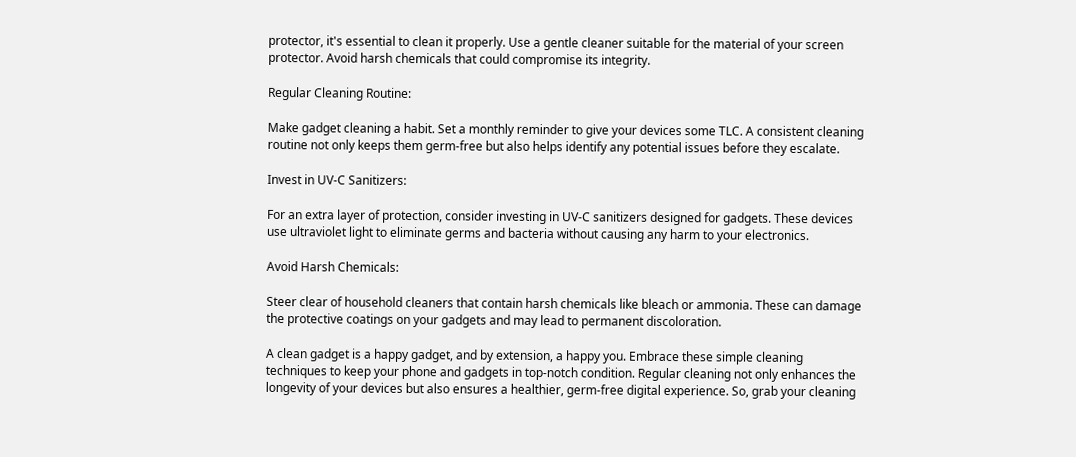protector, it's essential to clean it properly. Use a gentle cleaner suitable for the material of your screen protector. Avoid harsh chemicals that could compromise its integrity.

Regular Cleaning Routine:

Make gadget cleaning a habit. Set a monthly reminder to give your devices some TLC. A consistent cleaning routine not only keeps them germ-free but also helps identify any potential issues before they escalate.

Invest in UV-C Sanitizers:

For an extra layer of protection, consider investing in UV-C sanitizers designed for gadgets. These devices use ultraviolet light to eliminate germs and bacteria without causing any harm to your electronics.

Avoid Harsh Chemicals:

Steer clear of household cleaners that contain harsh chemicals like bleach or ammonia. These can damage the protective coatings on your gadgets and may lead to permanent discoloration.

A clean gadget is a happy gadget, and by extension, a happy you. Embrace these simple cleaning techniques to keep your phone and gadgets in top-notch condition. Regular cleaning not only enhances the longevity of your devices but also ensures a healthier, germ-free digital experience. So, grab your cleaning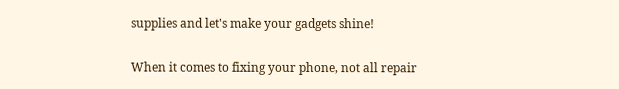supplies and let's make your gadgets shine!

When it comes to fixing your phone, not all repair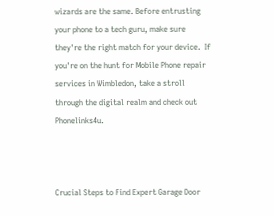wizards are the same. Before entrusting your phone to a tech guru, make sure they're the right match for your device.  If you're on the hunt for Mobile Phone repair services in Wimbledon, take a stroll through the digital realm and check out Phonelinks4u.



Crucial Steps to Find Expert Garage Door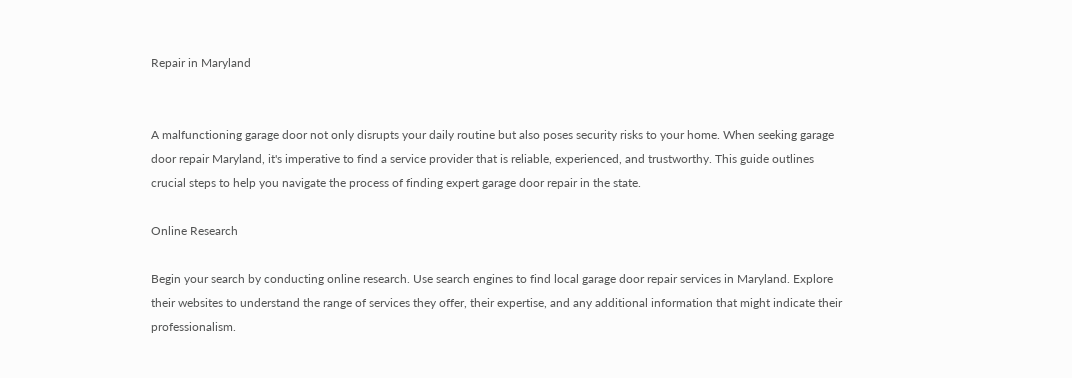Repair in Maryland


A malfunctioning garage door not only disrupts your daily routine but also poses security risks to your home. When seeking garage door repair Maryland, it's imperative to find a service provider that is reliable, experienced, and trustworthy. This guide outlines crucial steps to help you navigate the process of finding expert garage door repair in the state.

Online Research

Begin your search by conducting online research. Use search engines to find local garage door repair services in Maryland. Explore their websites to understand the range of services they offer, their expertise, and any additional information that might indicate their professionalism.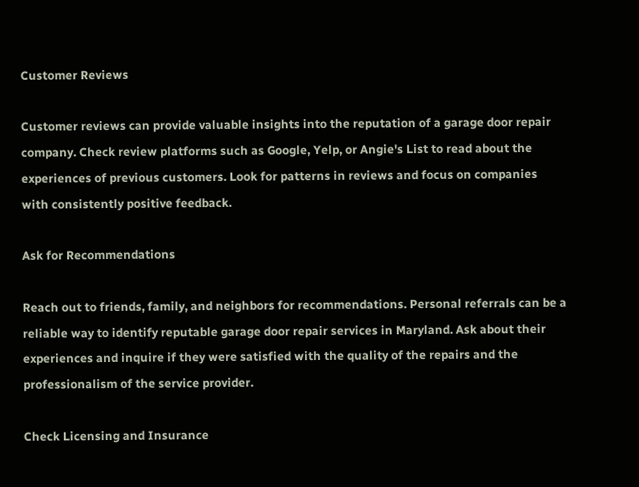Customer Reviews

Customer reviews can provide valuable insights into the reputation of a garage door repair company. Check review platforms such as Google, Yelp, or Angie's List to read about the experiences of previous customers. Look for patterns in reviews and focus on companies with consistently positive feedback.

Ask for Recommendations

Reach out to friends, family, and neighbors for recommendations. Personal referrals can be a reliable way to identify reputable garage door repair services in Maryland. Ask about their experiences and inquire if they were satisfied with the quality of the repairs and the professionalism of the service provider.

Check Licensing and Insurance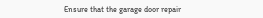Ensure that the garage door repair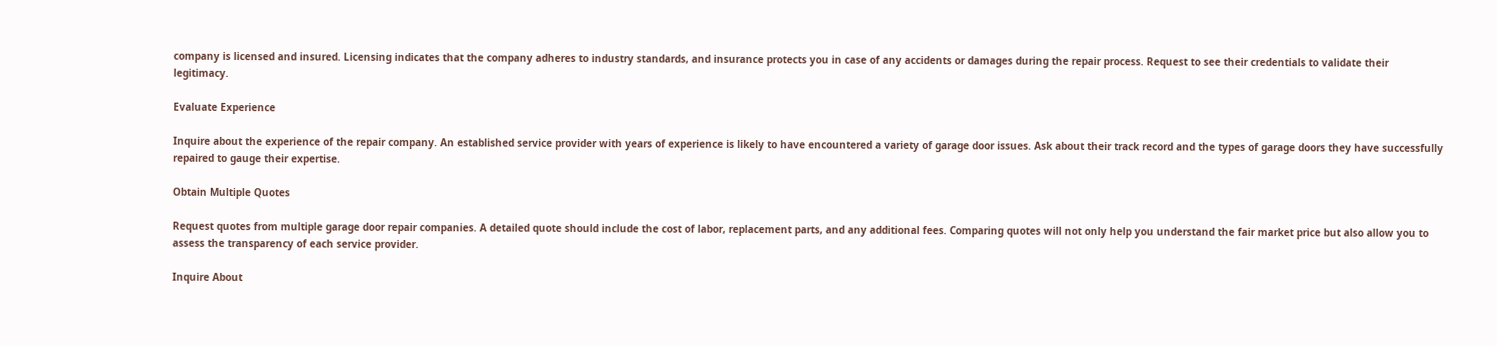company is licensed and insured. Licensing indicates that the company adheres to industry standards, and insurance protects you in case of any accidents or damages during the repair process. Request to see their credentials to validate their legitimacy.

Evaluate Experience

Inquire about the experience of the repair company. An established service provider with years of experience is likely to have encountered a variety of garage door issues. Ask about their track record and the types of garage doors they have successfully repaired to gauge their expertise.

Obtain Multiple Quotes

Request quotes from multiple garage door repair companies. A detailed quote should include the cost of labor, replacement parts, and any additional fees. Comparing quotes will not only help you understand the fair market price but also allow you to assess the transparency of each service provider.

Inquire About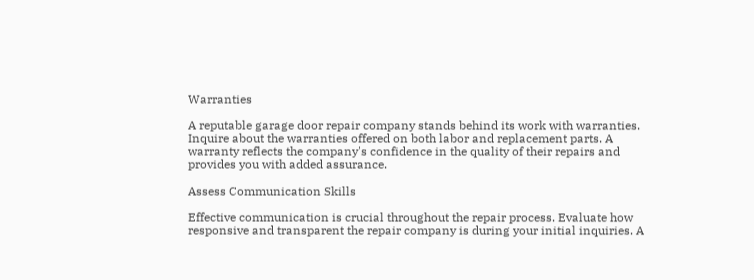Warranties

A reputable garage door repair company stands behind its work with warranties. Inquire about the warranties offered on both labor and replacement parts. A warranty reflects the company's confidence in the quality of their repairs and provides you with added assurance.

Assess Communication Skills

Effective communication is crucial throughout the repair process. Evaluate how responsive and transparent the repair company is during your initial inquiries. A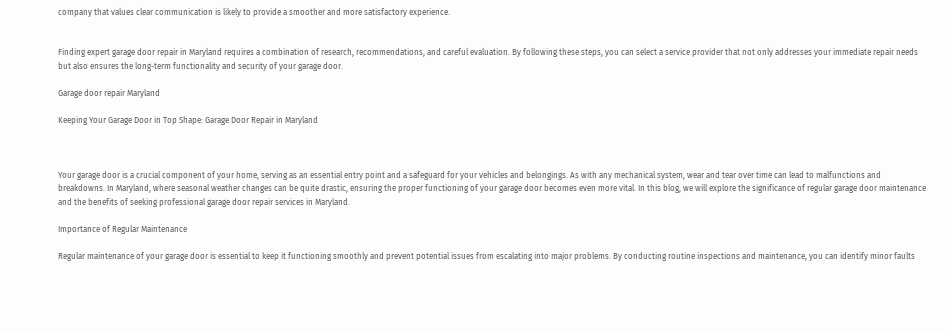company that values clear communication is likely to provide a smoother and more satisfactory experience.


Finding expert garage door repair in Maryland requires a combination of research, recommendations, and careful evaluation. By following these steps, you can select a service provider that not only addresses your immediate repair needs but also ensures the long-term functionality and security of your garage door.

Garage door repair Maryland

Keeping Your Garage Door in Top Shape: Garage Door Repair in Maryland



Your garage door is a crucial component of your home, serving as an essential entry point and a safeguard for your vehicles and belongings. As with any mechanical system, wear and tear over time can lead to malfunctions and breakdowns. In Maryland, where seasonal weather changes can be quite drastic, ensuring the proper functioning of your garage door becomes even more vital. In this blog, we will explore the significance of regular garage door maintenance and the benefits of seeking professional garage door repair services in Maryland.

Importance of Regular Maintenance

Regular maintenance of your garage door is essential to keep it functioning smoothly and prevent potential issues from escalating into major problems. By conducting routine inspections and maintenance, you can identify minor faults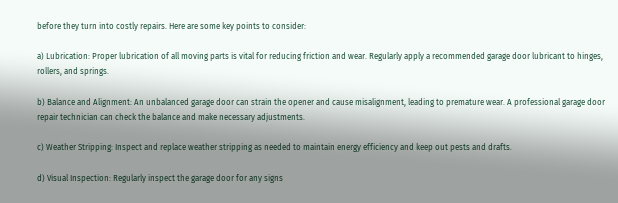before they turn into costly repairs. Here are some key points to consider:

a) Lubrication: Proper lubrication of all moving parts is vital for reducing friction and wear. Regularly apply a recommended garage door lubricant to hinges, rollers, and springs.

b) Balance and Alignment: An unbalanced garage door can strain the opener and cause misalignment, leading to premature wear. A professional garage door repair technician can check the balance and make necessary adjustments.

c) Weather Stripping: Inspect and replace weather stripping as needed to maintain energy efficiency and keep out pests and drafts.

d) Visual Inspection: Regularly inspect the garage door for any signs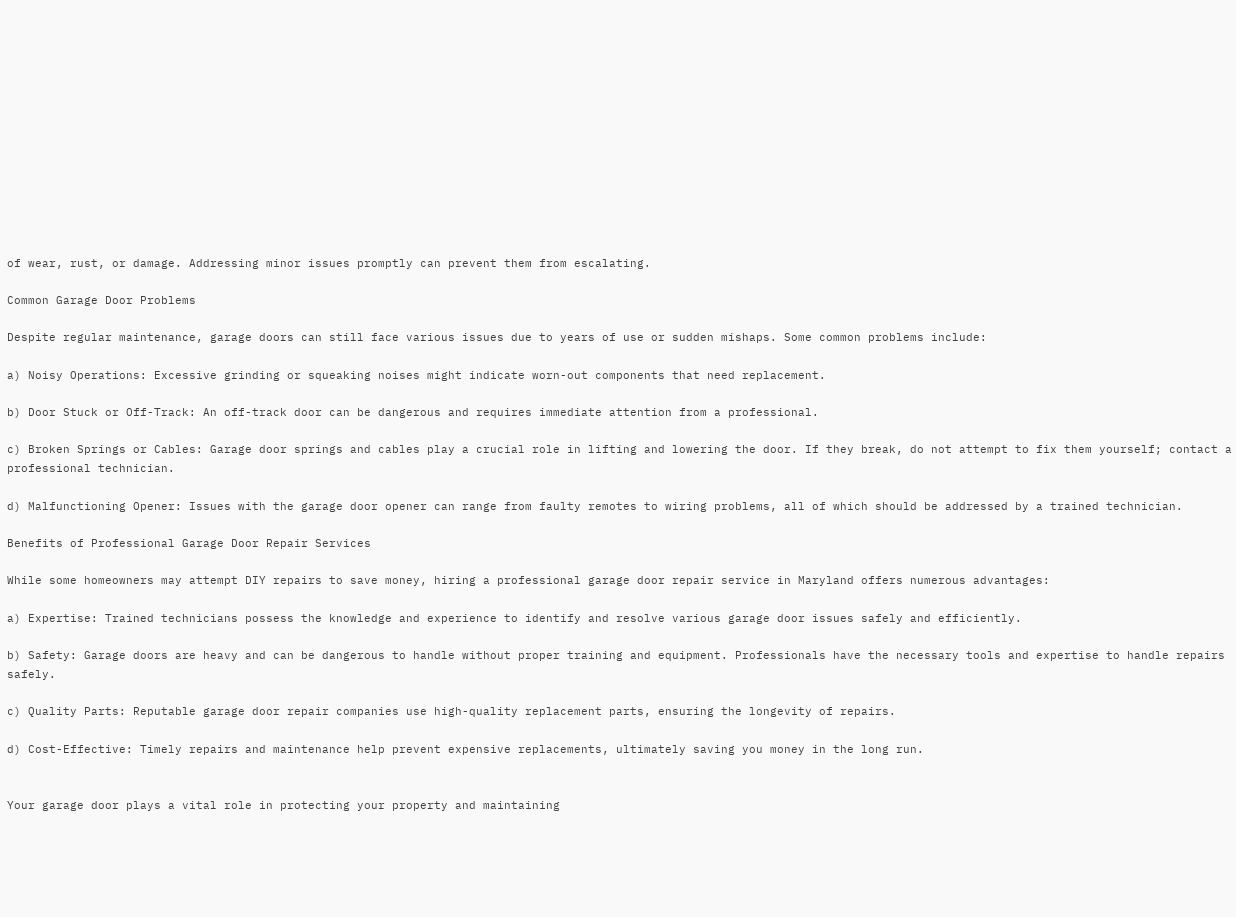of wear, rust, or damage. Addressing minor issues promptly can prevent them from escalating.

Common Garage Door Problems

Despite regular maintenance, garage doors can still face various issues due to years of use or sudden mishaps. Some common problems include:

a) Noisy Operations: Excessive grinding or squeaking noises might indicate worn-out components that need replacement.

b) Door Stuck or Off-Track: An off-track door can be dangerous and requires immediate attention from a professional.

c) Broken Springs or Cables: Garage door springs and cables play a crucial role in lifting and lowering the door. If they break, do not attempt to fix them yourself; contact a professional technician.

d) Malfunctioning Opener: Issues with the garage door opener can range from faulty remotes to wiring problems, all of which should be addressed by a trained technician.

Benefits of Professional Garage Door Repair Services

While some homeowners may attempt DIY repairs to save money, hiring a professional garage door repair service in Maryland offers numerous advantages:

a) Expertise: Trained technicians possess the knowledge and experience to identify and resolve various garage door issues safely and efficiently.

b) Safety: Garage doors are heavy and can be dangerous to handle without proper training and equipment. Professionals have the necessary tools and expertise to handle repairs safely.

c) Quality Parts: Reputable garage door repair companies use high-quality replacement parts, ensuring the longevity of repairs.

d) Cost-Effective: Timely repairs and maintenance help prevent expensive replacements, ultimately saving you money in the long run.


Your garage door plays a vital role in protecting your property and maintaining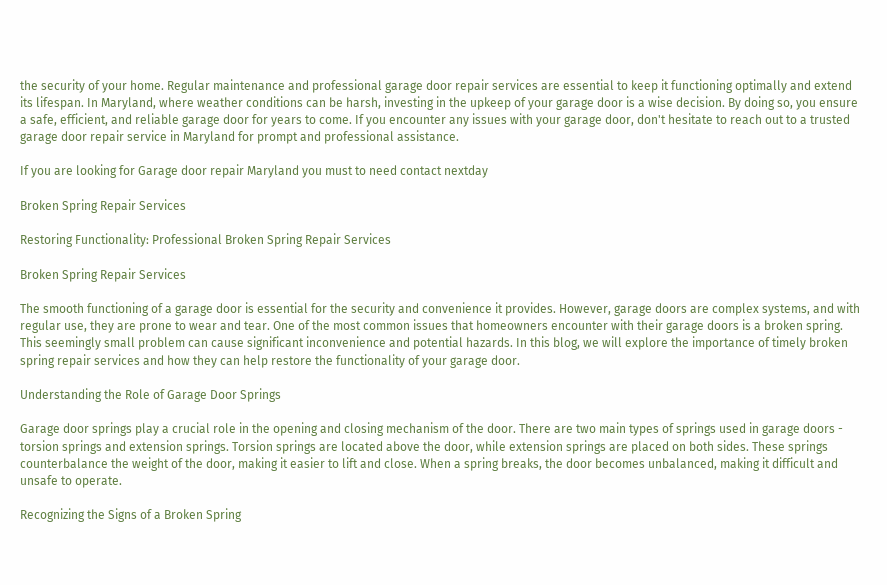the security of your home. Regular maintenance and professional garage door repair services are essential to keep it functioning optimally and extend its lifespan. In Maryland, where weather conditions can be harsh, investing in the upkeep of your garage door is a wise decision. By doing so, you ensure a safe, efficient, and reliable garage door for years to come. If you encounter any issues with your garage door, don't hesitate to reach out to a trusted garage door repair service in Maryland for prompt and professional assistance.

If you are looking for Garage door repair Maryland you must to need contact nextday

Broken Spring Repair Services

Restoring Functionality: Professional Broken Spring Repair Services

Broken Spring Repair Services

The smooth functioning of a garage door is essential for the security and convenience it provides. However, garage doors are complex systems, and with regular use, they are prone to wear and tear. One of the most common issues that homeowners encounter with their garage doors is a broken spring. This seemingly small problem can cause significant inconvenience and potential hazards. In this blog, we will explore the importance of timely broken spring repair services and how they can help restore the functionality of your garage door.

Understanding the Role of Garage Door Springs

Garage door springs play a crucial role in the opening and closing mechanism of the door. There are two main types of springs used in garage doors - torsion springs and extension springs. Torsion springs are located above the door, while extension springs are placed on both sides. These springs counterbalance the weight of the door, making it easier to lift and close. When a spring breaks, the door becomes unbalanced, making it difficult and unsafe to operate.

Recognizing the Signs of a Broken Spring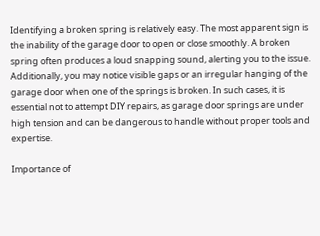Identifying a broken spring is relatively easy. The most apparent sign is the inability of the garage door to open or close smoothly. A broken spring often produces a loud snapping sound, alerting you to the issue. Additionally, you may notice visible gaps or an irregular hanging of the garage door when one of the springs is broken. In such cases, it is essential not to attempt DIY repairs, as garage door springs are under high tension and can be dangerous to handle without proper tools and expertise.

Importance of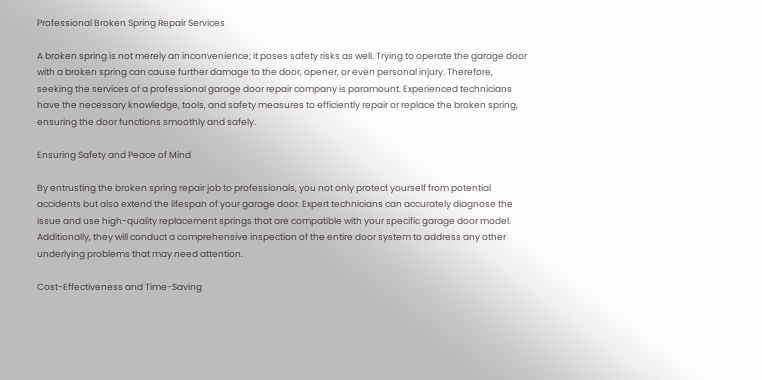Professional Broken Spring Repair Services

A broken spring is not merely an inconvenience; it poses safety risks as well. Trying to operate the garage door with a broken spring can cause further damage to the door, opener, or even personal injury. Therefore, seeking the services of a professional garage door repair company is paramount. Experienced technicians have the necessary knowledge, tools, and safety measures to efficiently repair or replace the broken spring, ensuring the door functions smoothly and safely.

Ensuring Safety and Peace of Mind

By entrusting the broken spring repair job to professionals, you not only protect yourself from potential accidents but also extend the lifespan of your garage door. Expert technicians can accurately diagnose the issue and use high-quality replacement springs that are compatible with your specific garage door model. Additionally, they will conduct a comprehensive inspection of the entire door system to address any other underlying problems that may need attention.

Cost-Effectiveness and Time-Saving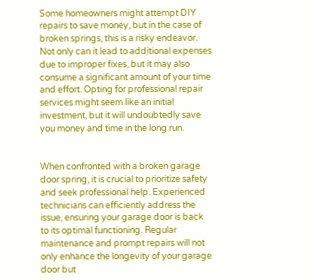Some homeowners might attempt DIY repairs to save money, but in the case of broken springs, this is a risky endeavor. Not only can it lead to additional expenses due to improper fixes, but it may also consume a significant amount of your time and effort. Opting for professional repair services might seem like an initial investment, but it will undoubtedly save you money and time in the long run.


When confronted with a broken garage door spring, it is crucial to prioritize safety and seek professional help. Experienced technicians can efficiently address the issue, ensuring your garage door is back to its optimal functioning. Regular maintenance and prompt repairs will not only enhance the longevity of your garage door but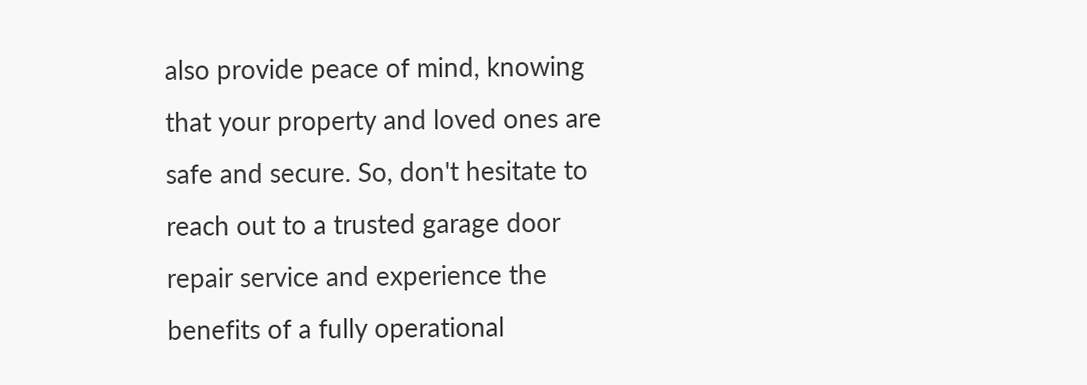also provide peace of mind, knowing that your property and loved ones are safe and secure. So, don't hesitate to reach out to a trusted garage door repair service and experience the benefits of a fully operational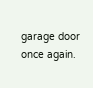garage door once again.